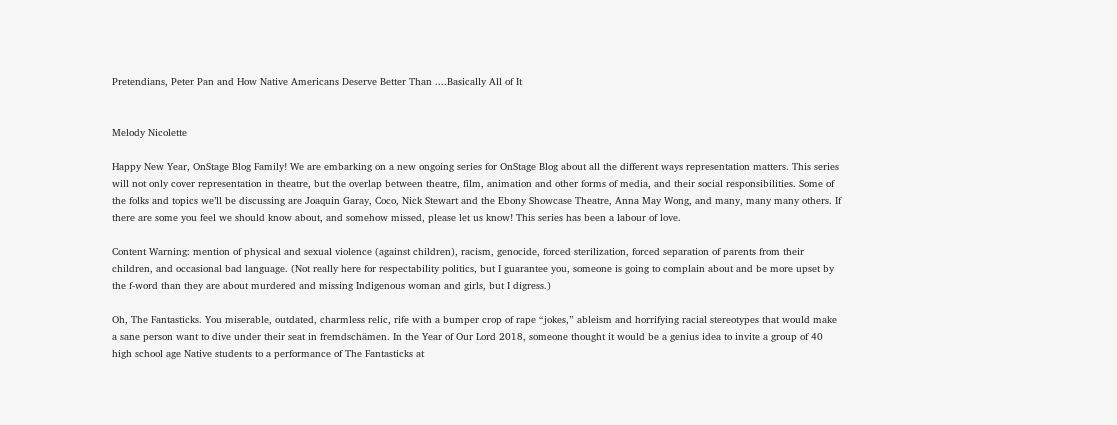Pretendians, Peter Pan and How Native Americans Deserve Better Than ....Basically All of It


Melody Nicolette

Happy New Year, OnStage Blog Family! We are embarking on a new ongoing series for OnStage Blog about all the different ways representation matters. This series will not only cover representation in theatre, but the overlap between theatre, film, animation and other forms of media, and their social responsibilities. Some of the folks and topics we’ll be discussing are Joaquin Garay, Coco, Nick Stewart and the Ebony Showcase Theatre, Anna May Wong, and many, many many others. If there are some you feel we should know about, and somehow missed, please let us know! This series has been a labour of love.

Content Warning: mention of physical and sexual violence (against children), racism, genocide, forced sterilization, forced separation of parents from their children, and occasional bad language. (Not really here for respectability politics, but I guarantee you, someone is going to complain about and be more upset by  the f-word than they are about murdered and missing Indigenous woman and girls, but I digress.)

Oh, The Fantasticks. You miserable, outdated, charmless relic, rife with a bumper crop of rape “jokes,” ableism and horrifying racial stereotypes that would make a sane person want to dive under their seat in fremdschämen. In the Year of Our Lord 2018, someone thought it would be a genius idea to invite a group of 40 high school age Native students to a performance of The Fantasticks at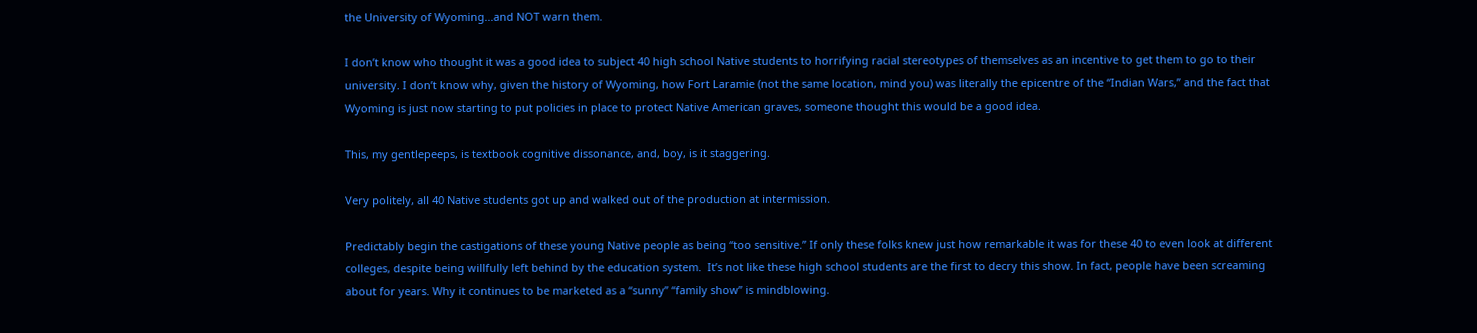the University of Wyoming...and NOT warn them.

I don’t know who thought it was a good idea to subject 40 high school Native students to horrifying racial stereotypes of themselves as an incentive to get them to go to their university. I don’t know why, given the history of Wyoming, how Fort Laramie (not the same location, mind you) was literally the epicentre of the “Indian Wars,” and the fact that Wyoming is just now starting to put policies in place to protect Native American graves, someone thought this would be a good idea.

This, my gentlepeeps, is textbook cognitive dissonance, and, boy, is it staggering.

Very politely, all 40 Native students got up and walked out of the production at intermission.

Predictably begin the castigations of these young Native people as being “too sensitive.” If only these folks knew just how remarkable it was for these 40 to even look at different colleges, despite being willfully left behind by the education system.  It’s not like these high school students are the first to decry this show. In fact, people have been screaming about for years. Why it continues to be marketed as a “sunny” “family show” is mindblowing.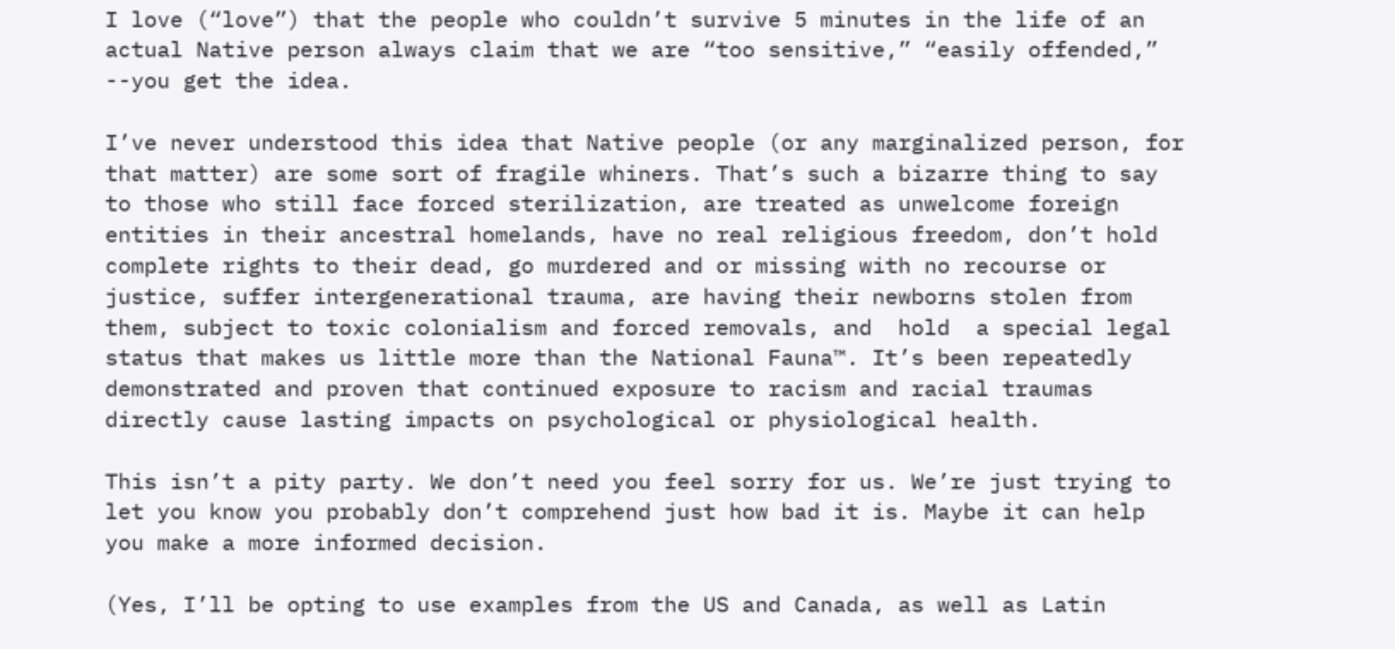I love (“love”) that the people who couldn’t survive 5 minutes in the life of an actual Native person always claim that we are “too sensitive,” “easily offended,” --you get the idea.

I’ve never understood this idea that Native people (or any marginalized person, for that matter) are some sort of fragile whiners. That’s such a bizarre thing to say to those who still face forced sterilization, are treated as unwelcome foreign entities in their ancestral homelands, have no real religious freedom, don’t hold complete rights to their dead, go murdered and or missing with no recourse or justice, suffer intergenerational trauma, are having their newborns stolen from them, subject to toxic colonialism and forced removals, and  hold  a special legal status that makes us little more than the National Fauna™. It’s been repeatedly demonstrated and proven that continued exposure to racism and racial traumas  directly cause lasting impacts on psychological or physiological health.

This isn’t a pity party. We don’t need you feel sorry for us. We’re just trying to let you know you probably don’t comprehend just how bad it is. Maybe it can help you make a more informed decision.

(Yes, I’ll be opting to use examples from the US and Canada, as well as Latin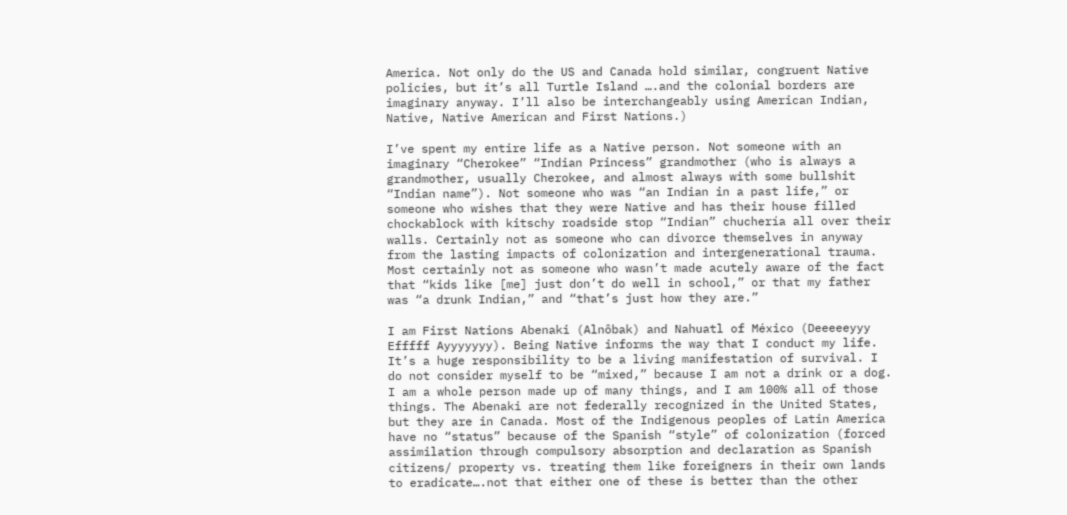America. Not only do the US and Canada hold similar, congruent Native policies, but it’s all Turtle Island ….and the colonial borders are imaginary anyway. I’ll also be interchangeably using American Indian, Native, Native American and First Nations.)

I’ve spent my entire life as a Native person. Not someone with an imaginary “Cherokee” “Indian Princess” grandmother (who is always a grandmother, usually Cherokee, and almost always with some bullshit “Indian name”). Not someone who was “an Indian in a past life,” or someone who wishes that they were Native and has their house filled chockablock with kitschy roadside stop “Indian” chuchería all over their walls. Certainly not as someone who can divorce themselves in anyway from the lasting impacts of colonization and intergenerational trauma. Most certainly not as someone who wasn’t made acutely aware of the fact that “kids like [me] just don’t do well in school,” or that my father was “a drunk Indian,” and “that’s just how they are.”

I am First Nations Abenaki (Alnôbak) and Nahuatl of México (Deeeeeyyy Efffff Ayyyyyyy). Being Native informs the way that I conduct my life. It’s a huge responsibility to be a living manifestation of survival. I do not consider myself to be “mixed,” because I am not a drink or a dog. I am a whole person made up of many things, and I am 100% all of those things. The Abenaki are not federally recognized in the United States, but they are in Canada. Most of the Indigenous peoples of Latin America have no “status” because of the Spanish “style” of colonization (forced assimilation through compulsory absorption and declaration as Spanish citizens/ property vs. treating them like foreigners in their own lands to eradicate….not that either one of these is better than the other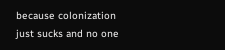because colonization just sucks and no one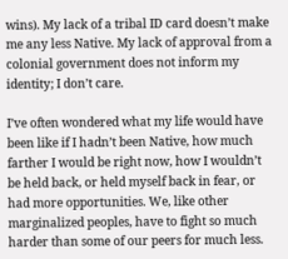wins). My lack of a tribal ID card doesn’t make me any less Native. My lack of approval from a colonial government does not inform my identity; I don’t care.

I’ve often wondered what my life would have been like if I hadn’t been Native, how much farther I would be right now, how I wouldn’t be held back, or held myself back in fear, or had more opportunities. We, like other marginalized peoples, have to fight so much harder than some of our peers for much less.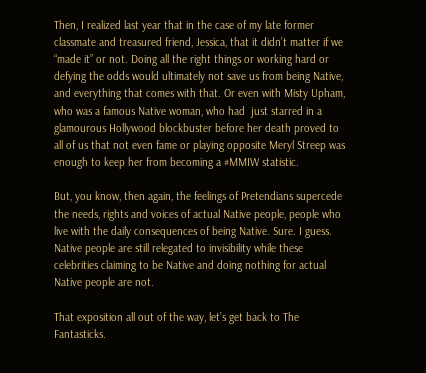Then, I realized last year that in the case of my late former classmate and treasured friend, Jessica, that it didn’t matter if we “made it” or not. Doing all the right things or working hard or defying the odds would ultimately not save us from being Native, and everything that comes with that. Or even with Misty Upham, who was a famous Native woman, who had  just starred in a glamourous Hollywood blockbuster before her death proved to all of us that not even fame or playing opposite Meryl Streep was enough to keep her from becoming a #MMIW statistic.

But, you know, then again, the feelings of Pretendians supercede the needs, rights and voices of actual Native people, people who live with the daily consequences of being Native. Sure. I guess. Native people are still relegated to invisibility while these celebrities claiming to be Native and doing nothing for actual Native people are not.

That exposition all out of the way, let’s get back to The Fantasticks.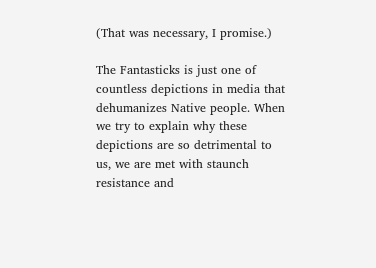(That was necessary, I promise.)

The Fantasticks is just one of countless depictions in media that dehumanizes Native people. When we try to explain why these depictions are so detrimental to us, we are met with staunch resistance and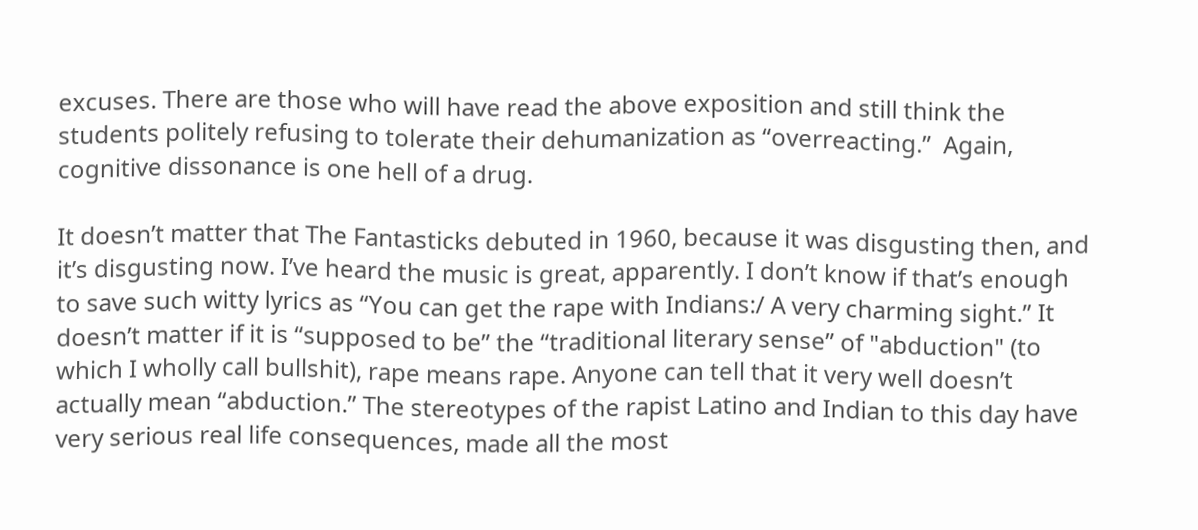excuses. There are those who will have read the above exposition and still think the students politely refusing to tolerate their dehumanization as “overreacting.”  Again, cognitive dissonance is one hell of a drug.

It doesn’t matter that The Fantasticks debuted in 1960, because it was disgusting then, and it’s disgusting now. I’ve heard the music is great, apparently. I don’t know if that’s enough to save such witty lyrics as “You can get the rape with Indians:/ A very charming sight.” It doesn’t matter if it is “supposed to be” the “traditional literary sense” of "abduction" (to which I wholly call bullshit), rape means rape. Anyone can tell that it very well doesn’t actually mean “abduction.” The stereotypes of the rapist Latino and Indian to this day have very serious real life consequences, made all the most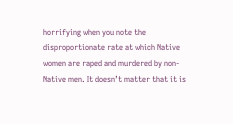horrifying when you note the disproportionate rate at which Native women are raped and murdered by non-Native men. It doesn’t matter that it is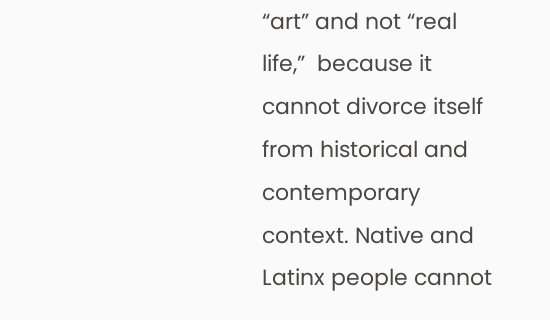“art” and not “real life,”  because it cannot divorce itself from historical and contemporary context. Native and Latinx people cannot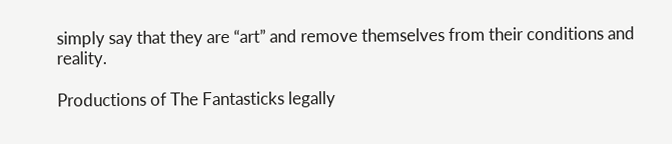simply say that they are “art” and remove themselves from their conditions and reality.

Productions of The Fantasticks legally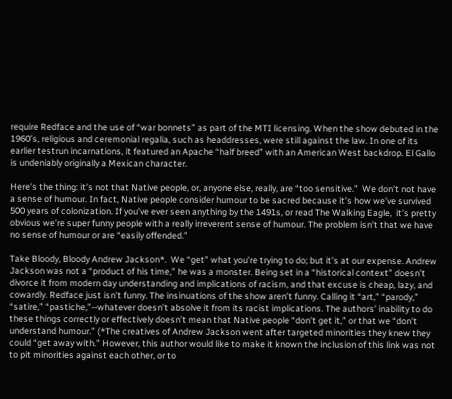require Redface and the use of “war bonnets” as part of the MTI licensing. When the show debuted in the 1960’s, religious and ceremonial regalia, such as headdresses, were still against the law. In one of its earlier testrun incarnations, it featured an Apache “half breed” with an American West backdrop. El Gallo is undeniably originally a Mexican character.

Here’s the thing: it’s not that Native people, or, anyone else, really, are “too sensitive.”  We don’t not have a sense of humour. In fact, Native people consider humour to be sacred because it’s how we’ve survived 500 years of colonization. If you’ve ever seen anything by the 1491s, or read The Walking Eagle,  it’s pretty obvious we’re super funny people with a really irreverent sense of humour. The problem isn’t that we have no sense of humour or are “easily offended.”

Take Bloody, Bloody Andrew Jackson*.  We “get” what you’re trying to do; but it’s at our expense. Andrew Jackson was not a “product of his time,” he was a monster. Being set in a “historical context” doesn’t divorce it from modern day understanding and implications of racism, and that excuse is cheap, lazy, and cowardly. Redface just isn’t funny. The insinuations of the show aren’t funny. Calling it “art,” “parody,” “satire,” “pastiche,”--whatever doesn’t absolve it from its racist implications. The authors’ inability to do these things correctly or effectively doesn’t mean that Native people “don’t get it,” or that we “don’t understand humour.” (*The creatives of Andrew Jackson went after targeted minorities they knew they could “get away with.” However, this author would like to make it known the inclusion of this link was not to pit minorities against each other, or to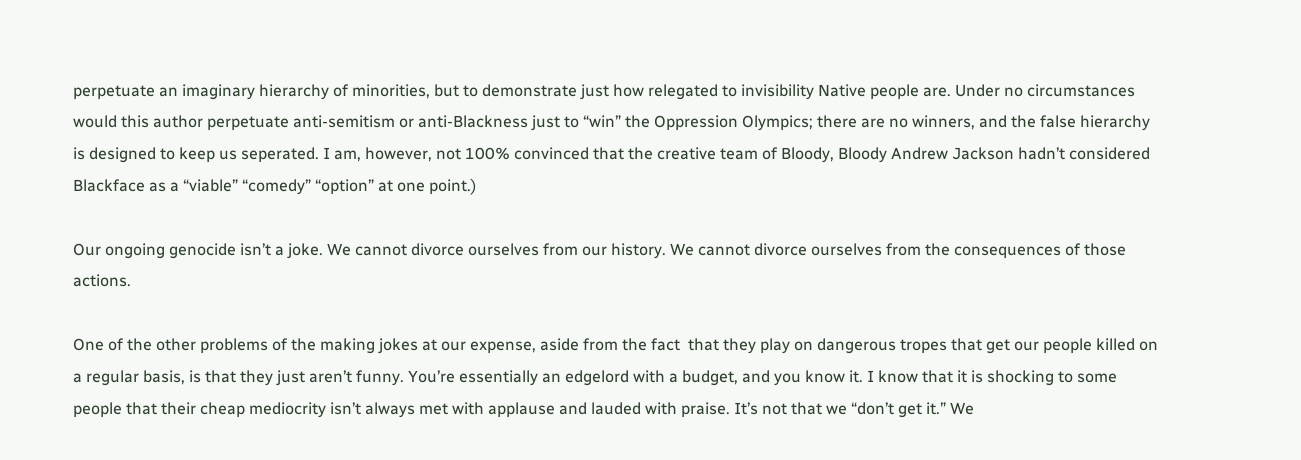perpetuate an imaginary hierarchy of minorities, but to demonstrate just how relegated to invisibility Native people are. Under no circumstances would this author perpetuate anti-semitism or anti-Blackness just to “win” the Oppression Olympics; there are no winners, and the false hierarchy is designed to keep us seperated. I am, however, not 100% convinced that the creative team of Bloody, Bloody Andrew Jackson hadn’t considered Blackface as a “viable” “comedy” “option” at one point.)

Our ongoing genocide isn’t a joke. We cannot divorce ourselves from our history. We cannot divorce ourselves from the consequences of those actions.

One of the other problems of the making jokes at our expense, aside from the fact  that they play on dangerous tropes that get our people killed on a regular basis, is that they just aren’t funny. You’re essentially an edgelord with a budget, and you know it. I know that it is shocking to some people that their cheap mediocrity isn’t always met with applause and lauded with praise. It’s not that we “don’t get it.” We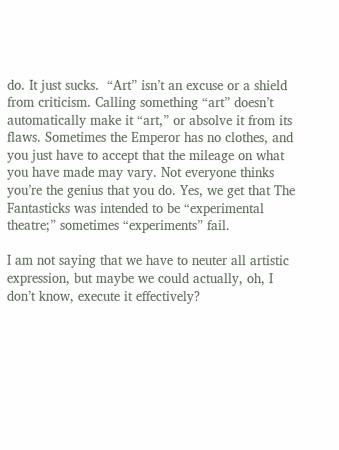do. It just sucks.  “Art” isn’t an excuse or a shield from criticism. Calling something “art” doesn’t automatically make it “art,” or absolve it from its flaws. Sometimes the Emperor has no clothes, and you just have to accept that the mileage on what you have made may vary. Not everyone thinks you’re the genius that you do. Yes, we get that The Fantasticks was intended to be “experimental theatre;” sometimes “experiments” fail.

I am not saying that we have to neuter all artistic expression, but maybe we could actually, oh, I don’t know, execute it effectively?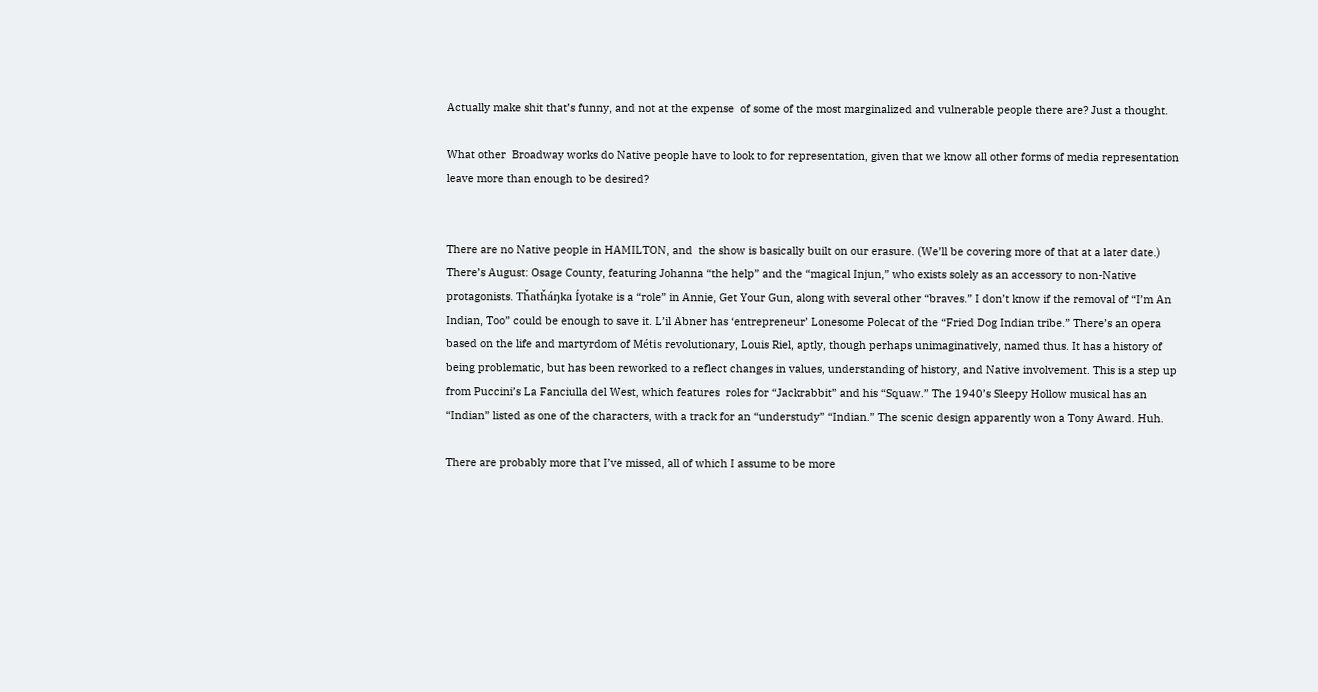Actually make shit that’s funny, and not at the expense  of some of the most marginalized and vulnerable people there are? Just a thought.

What other  Broadway works do Native people have to look to for representation, given that we know all other forms of media representation leave more than enough to be desired?


There are no Native people in HAMILTON, and  the show is basically built on our erasure. (We’ll be covering more of that at a later date.) There’s August: Osage County, featuring Johanna “the help” and the “magical Injun,” who exists solely as an accessory to non-Native protagonists. Tȟatȟáŋka Íyotake is a “role” in Annie, Get Your Gun, along with several other “braves.” I don’t know if the removal of “I’m An Indian, Too” could be enough to save it. L’il Abner has ‘entrepreneur’ Lonesome Polecat of the “Fried Dog Indian tribe.” There’s an opera based on the life and martyrdom of Métis revolutionary, Louis Riel, aptly, though perhaps unimaginatively, named thus. It has a history of being problematic, but has been reworked to a reflect changes in values, understanding of history, and Native involvement. This is a step up from Puccini’s La Fanciulla del West, which features  roles for “Jackrabbit” and his “Squaw.” The 1940’s Sleepy Hollow musical has an “Indian” listed as one of the characters, with a track for an “understudy” “Indian.” The scenic design apparently won a Tony Award. Huh.

There are probably more that I’ve missed, all of which I assume to be more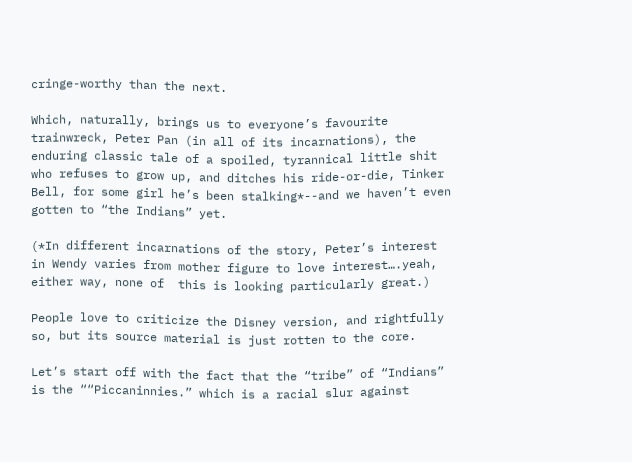cringe-worthy than the next.

Which, naturally, brings us to everyone’s favourite trainwreck, Peter Pan (in all of its incarnations), the enduring classic tale of a spoiled, tyrannical little shit who refuses to grow up, and ditches his ride-or-die, Tinker Bell, for some girl he’s been stalking*--and we haven’t even gotten to “the Indians” yet.

(*In different incarnations of the story, Peter’s interest in Wendy varies from mother figure to love interest….yeah, either way, none of  this is looking particularly great.)

People love to criticize the Disney version, and rightfully so, but its source material is just rotten to the core.

Let’s start off with the fact that the “tribe” of “Indians” is the ““Piccaninnies.” which is a racial slur against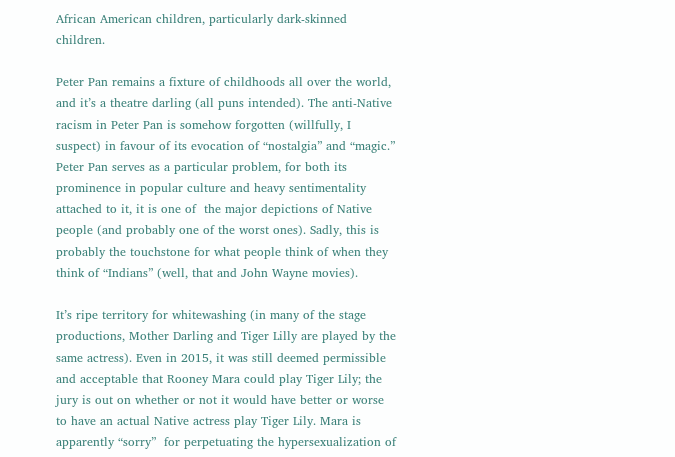African American children, particularly dark-skinned children.

Peter Pan remains a fixture of childhoods all over the world, and it’s a theatre darling (all puns intended). The anti-Native racism in Peter Pan is somehow forgotten (willfully, I suspect) in favour of its evocation of “nostalgia” and “magic.” Peter Pan serves as a particular problem, for both its prominence in popular culture and heavy sentimentality attached to it, it is one of  the major depictions of Native people (and probably one of the worst ones). Sadly, this is probably the touchstone for what people think of when they think of “Indians” (well, that and John Wayne movies).

It’s ripe territory for whitewashing (in many of the stage productions, Mother Darling and Tiger Lilly are played by the same actress). Even in 2015, it was still deemed permissible and acceptable that Rooney Mara could play Tiger Lily; the jury is out on whether or not it would have better or worse to have an actual Native actress play Tiger Lily. Mara is apparently “sorry”  for perpetuating the hypersexualization of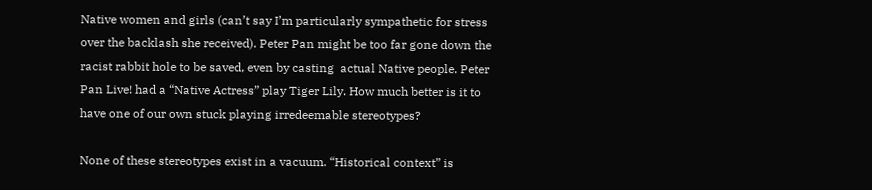Native women and girls (can’t say I’m particularly sympathetic for stress over the backlash she received). Peter Pan might be too far gone down the racist rabbit hole to be saved, even by casting  actual Native people. Peter Pan Live! had a “Native Actress” play Tiger Lily. How much better is it to have one of our own stuck playing irredeemable stereotypes?

None of these stereotypes exist in a vacuum. “Historical context” is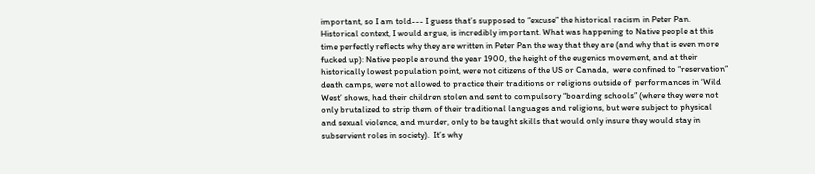important, so I am told--- I guess that’s supposed to “excuse” the historical racism in Peter Pan. Historical context, I would argue, is incredibly important. What was happening to Native people at this time perfectly reflects why they are written in Peter Pan the way that they are (and why that is even more fucked up): Native people around the year 1900, the height of the eugenics movement, and at their historically lowest population point, were not citizens of the US or Canada,  were confined to “reservation” death camps, were not allowed to practice their traditions or religions outside of  performances in ‘Wild West’ shows, had their children stolen and sent to compulsory “boarding schools” (where they were not only brutalized to strip them of their traditional languages and religions, but were subject to physical and sexual violence, and murder, only to be taught skills that would only insure they would stay in subservient roles in society).  It’s why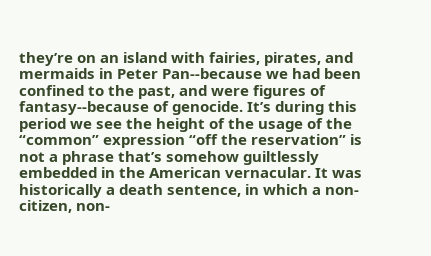they’re on an island with fairies, pirates, and mermaids in Peter Pan--because we had been confined to the past, and were figures of fantasy--because of genocide. It’s during this period we see the height of the usage of the “common” expression “off the reservation” is not a phrase that’s somehow guiltlessly embedded in the American vernacular. It was historically a death sentence, in which a non-citizen, non-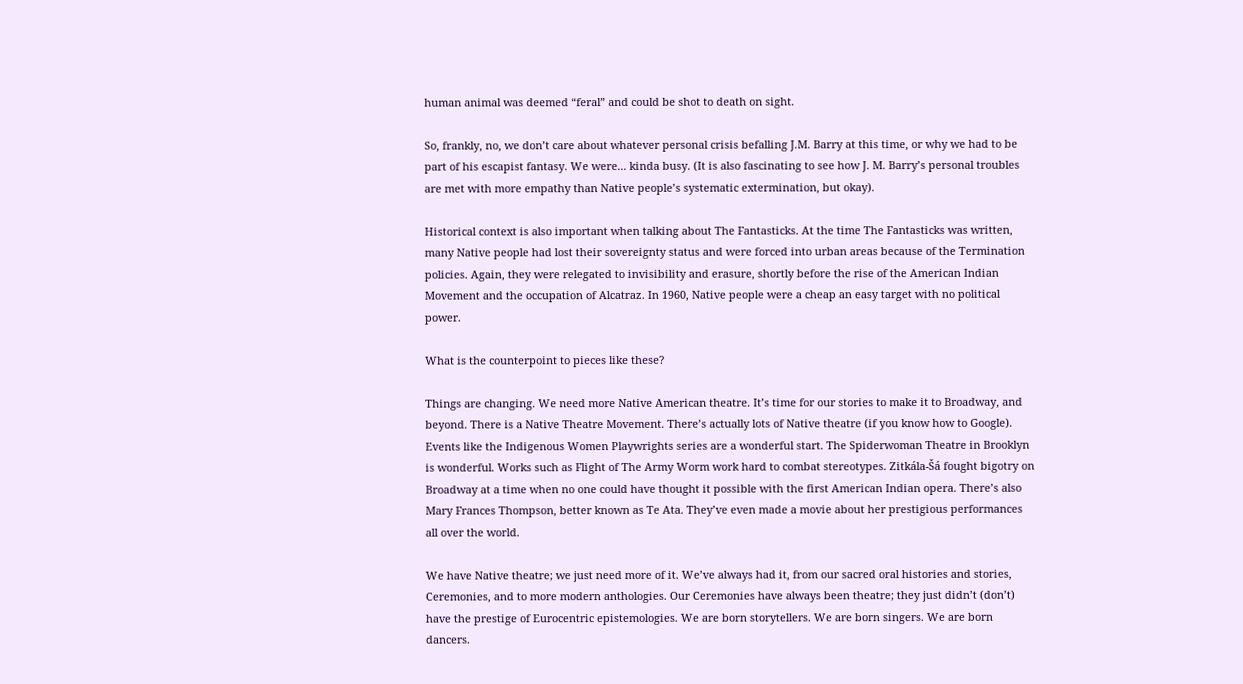human animal was deemed “feral” and could be shot to death on sight.

So, frankly, no, we don’t care about whatever personal crisis befalling J.M. Barry at this time, or why we had to be part of his escapist fantasy. We were... kinda busy. (It is also fascinating to see how J. M. Barry’s personal troubles are met with more empathy than Native people’s systematic extermination, but okay).

Historical context is also important when talking about The Fantasticks. At the time The Fantasticks was written, many Native people had lost their sovereignty status and were forced into urban areas because of the Termination policies. Again, they were relegated to invisibility and erasure, shortly before the rise of the American Indian Movement and the occupation of Alcatraz. In 1960, Native people were a cheap an easy target with no political power.

What is the counterpoint to pieces like these?

Things are changing. We need more Native American theatre. It’s time for our stories to make it to Broadway, and beyond. There is a Native Theatre Movement. There’s actually lots of Native theatre (if you know how to Google). Events like the Indigenous Women Playwrights series are a wonderful start. The Spiderwoman Theatre in Brooklyn is wonderful. Works such as Flight of The Army Worm work hard to combat stereotypes. Zitkála-Šá fought bigotry on Broadway at a time when no one could have thought it possible with the first American Indian opera. There’s also Mary Frances Thompson, better known as Te Ata. They’ve even made a movie about her prestigious performances all over the world.

We have Native theatre; we just need more of it. We’ve always had it, from our sacred oral histories and stories, Ceremonies, and to more modern anthologies. Our Ceremonies have always been theatre; they just didn’t (don’t) have the prestige of Eurocentric epistemologies. We are born storytellers. We are born singers. We are born dancers.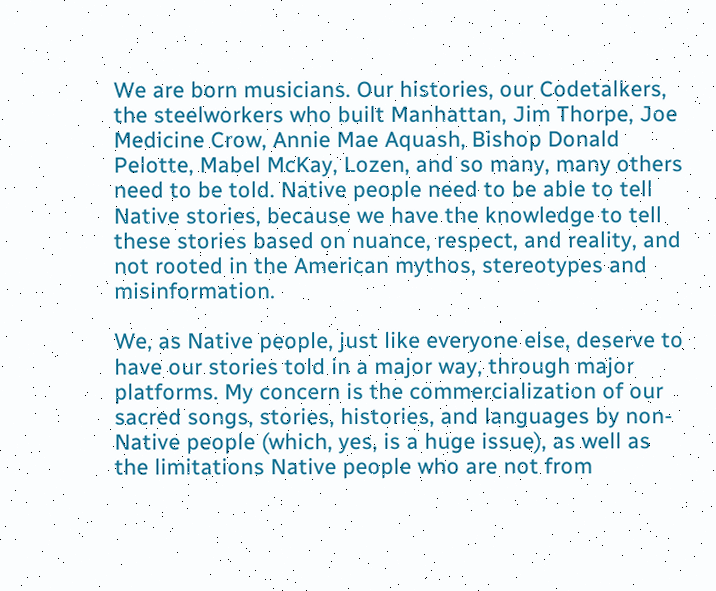We are born musicians. Our histories, our Codetalkers, the steelworkers who built Manhattan, Jim Thorpe, Joe Medicine Crow, Annie Mae Aquash, Bishop Donald Pelotte, Mabel McKay, Lozen, and so many, many others need to be told. Native people need to be able to tell Native stories, because we have the knowledge to tell these stories based on nuance, respect, and reality, and not rooted in the American mythos, stereotypes and misinformation.

We, as Native people, just like everyone else, deserve to have our stories told in a major way, through major platforms. My concern is the commercialization of our sacred songs, stories, histories, and languages by non-Native people (which, yes, is a huge issue), as well as the limitations Native people who are not from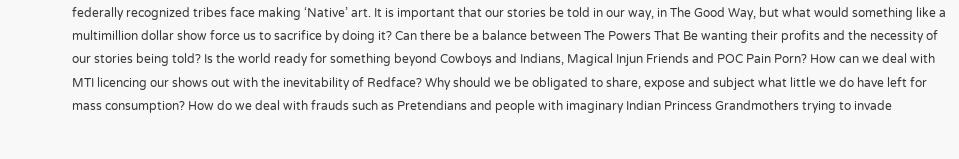federally recognized tribes face making ‘Native’ art. It is important that our stories be told in our way, in The Good Way, but what would something like a multimillion dollar show force us to sacrifice by doing it? Can there be a balance between The Powers That Be wanting their profits and the necessity of our stories being told? Is the world ready for something beyond Cowboys and Indians, Magical Injun Friends and POC Pain Porn? How can we deal with MTI licencing our shows out with the inevitability of Redface? Why should we be obligated to share, expose and subject what little we do have left for mass consumption? How do we deal with frauds such as Pretendians and people with imaginary Indian Princess Grandmothers trying to invade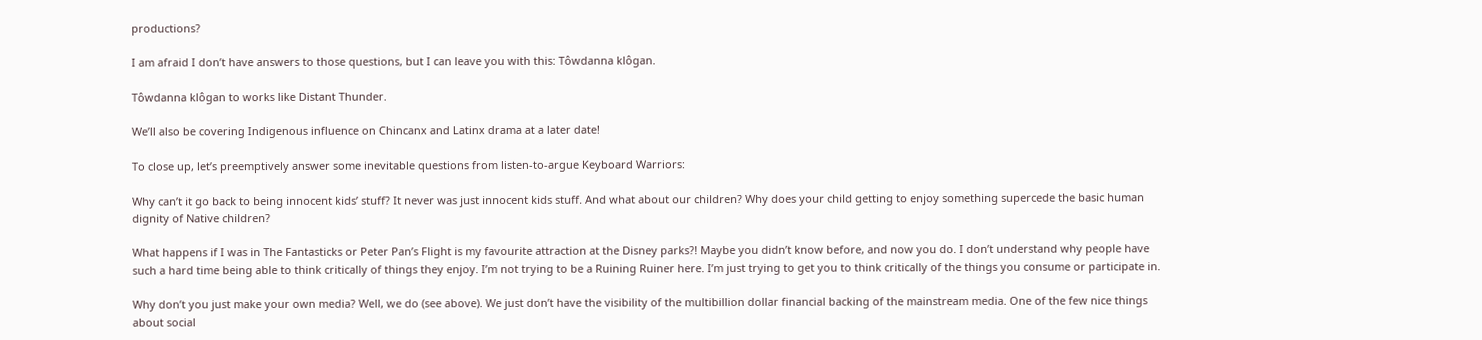productions?

I am afraid I don’t have answers to those questions, but I can leave you with this: Tôwdanna klôgan.

Tôwdanna klôgan to works like Distant Thunder.

We’ll also be covering Indigenous influence on Chincanx and Latinx drama at a later date!

To close up, let’s preemptively answer some inevitable questions from listen-to-argue Keyboard Warriors:

Why can’t it go back to being innocent kids’ stuff? It never was just innocent kids stuff. And what about our children? Why does your child getting to enjoy something supercede the basic human dignity of Native children?

What happens if I was in The Fantasticks or Peter Pan’s Flight is my favourite attraction at the Disney parks?! Maybe you didn’t know before, and now you do. I don’t understand why people have such a hard time being able to think critically of things they enjoy. I’m not trying to be a Ruining Ruiner here. I’m just trying to get you to think critically of the things you consume or participate in.

Why don’t you just make your own media? Well, we do (see above). We just don’t have the visibility of the multibillion dollar financial backing of the mainstream media. One of the few nice things about social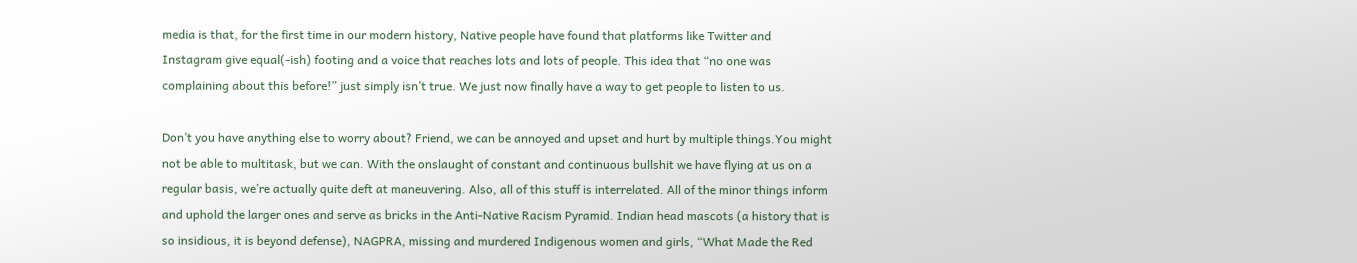media is that, for the first time in our modern history, Native people have found that platforms like Twitter and Instagram give equal(-ish) footing and a voice that reaches lots and lots of people. This idea that “no one was complaining about this before!” just simply isn’t true. We just now finally have a way to get people to listen to us.

Don’t you have anything else to worry about? Friend, we can be annoyed and upset and hurt by multiple things.You might not be able to multitask, but we can. With the onslaught of constant and continuous bullshit we have flying at us on a regular basis, we’re actually quite deft at maneuvering. Also, all of this stuff is interrelated. All of the minor things inform and uphold the larger ones and serve as bricks in the Anti-Native Racism Pyramid. Indian head mascots (a history that is so insidious, it is beyond defense), NAGPRA, missing and murdered Indigenous women and girls, “What Made the Red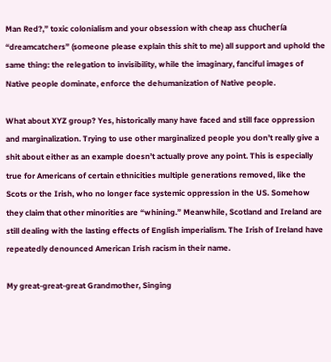Man Red?,” toxic colonialism and your obsession with cheap ass chuchería “dreamcatchers” (someone please explain this shit to me) all support and uphold the same thing: the relegation to invisibility, while the imaginary, fanciful images of Native people dominate, enforce the dehumanization of Native people.

What about XYZ group? Yes, historically many have faced and still face oppression and marginalization. Trying to use other marginalized people you don’t really give a shit about either as an example doesn’t actually prove any point. This is especially true for Americans of certain ethnicities multiple generations removed, like the Scots or the Irish, who no longer face systemic oppression in the US. Somehow they claim that other minorities are “whining.” Meanwhile, Scotland and Ireland are still dealing with the lasting effects of English imperialism. The Irish of Ireland have repeatedly denounced American Irish racism in their name.

My great-great-great Grandmother, Singing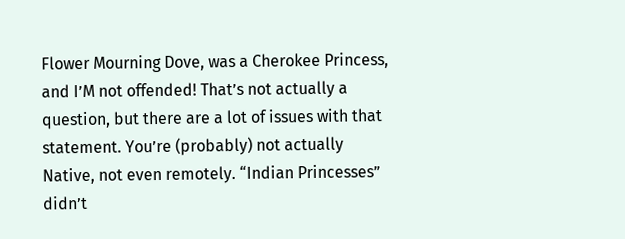Flower Mourning Dove, was a Cherokee Princess, and I’M not offended! That’s not actually a question, but there are a lot of issues with that statement. You’re (probably) not actually Native, not even remotely. “Indian Princesses” didn’t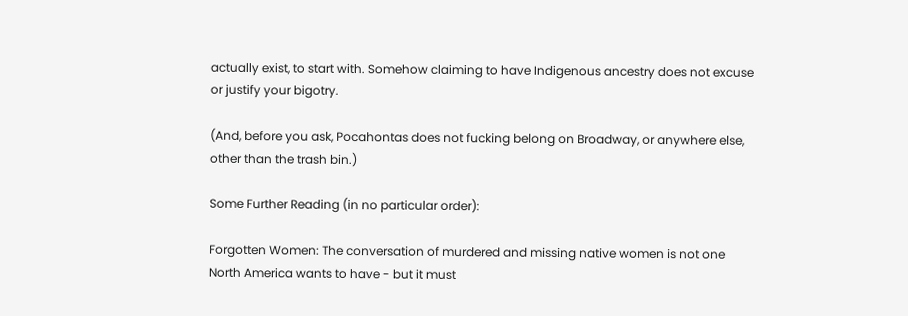actually exist, to start with. Somehow claiming to have Indigenous ancestry does not excuse or justify your bigotry.

(And, before you ask, Pocahontas does not fucking belong on Broadway, or anywhere else, other than the trash bin.)

Some Further Reading (in no particular order):

Forgotten Women: The conversation of murdered and missing native women is not one North America wants to have - but it must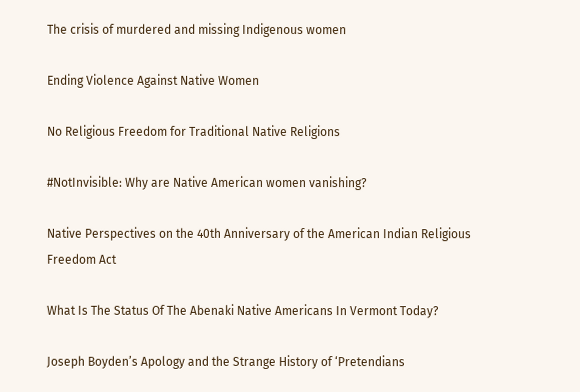The crisis of murdered and missing Indigenous women

Ending Violence Against Native Women

No Religious Freedom for Traditional Native Religions

#NotInvisible: Why are Native American women vanishing?

Native Perspectives on the 40th Anniversary of the American Indian Religious Freedom Act

What Is The Status Of The Abenaki Native Americans In Vermont Today?

Joseph Boyden’s Apology and the Strange History of ‘Pretendians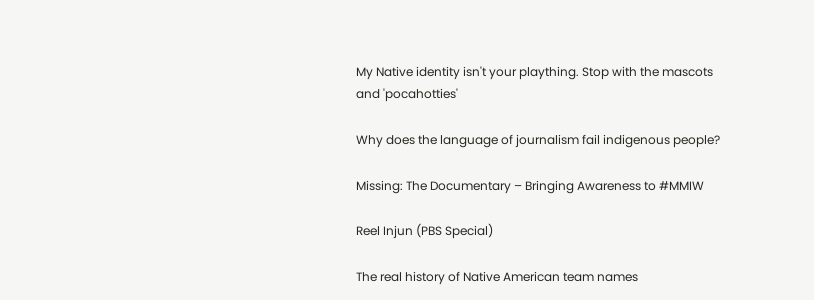My Native identity isn't your plaything. Stop with the mascots and 'pocahotties'

Why does the language of journalism fail indigenous people?

Missing: The Documentary – Bringing Awareness to #MMIW

Reel Injun (PBS Special)

The real history of Native American team names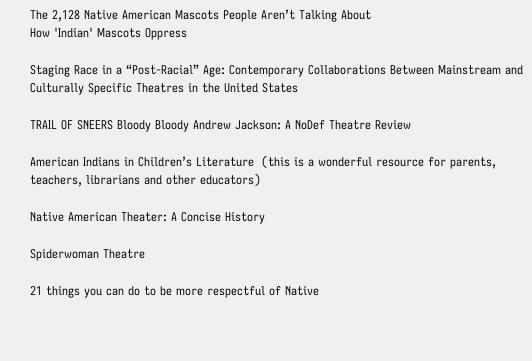The 2,128 Native American Mascots People Aren’t Talking About
How 'Indian' Mascots Oppress

Staging Race in a “Post-Racial” Age: Contemporary Collaborations Between Mainstream and Culturally Specific Theatres in the United States

TRAIL OF SNEERS Bloody Bloody Andrew Jackson: A NoDef Theatre Review

American Indians in Children’s Literature  (this is a wonderful resource for parents, teachers, librarians and other educators)

Native American Theater: A Concise History

Spiderwoman Theatre

21 things you can do to be more respectful of Native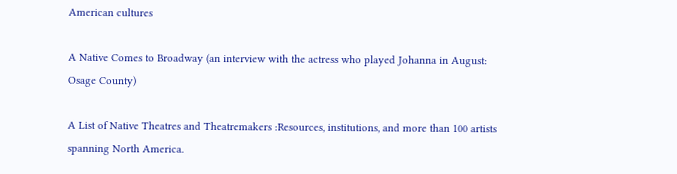American cultures

A Native Comes to Broadway (an interview with the actress who played Johanna in August: Osage County)

A List of Native Theatres and Theatremakers :Resources, institutions, and more than 100 artists spanning North America.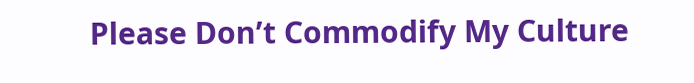Please Don’t Commodify My Culture